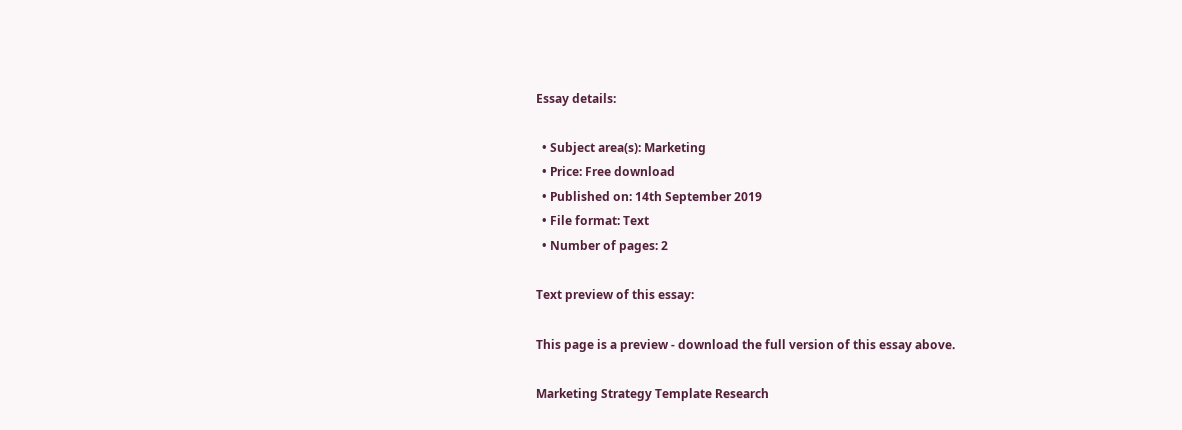Essay details:

  • Subject area(s): Marketing
  • Price: Free download
  • Published on: 14th September 2019
  • File format: Text
  • Number of pages: 2

Text preview of this essay:

This page is a preview - download the full version of this essay above.

Marketing Strategy Template Research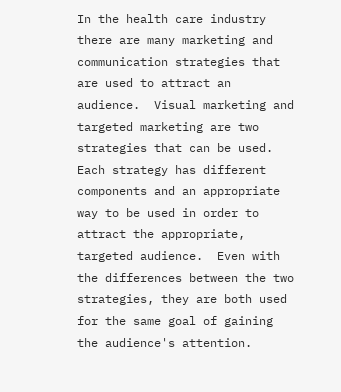In the health care industry there are many marketing and communication strategies that are used to attract an audience.  Visual marketing and targeted marketing are two strategies that can be used.  Each strategy has different components and an appropriate way to be used in order to attract the appropriate, targeted audience.  Even with the differences between the two strategies, they are both used for the same goal of gaining the audience's attention.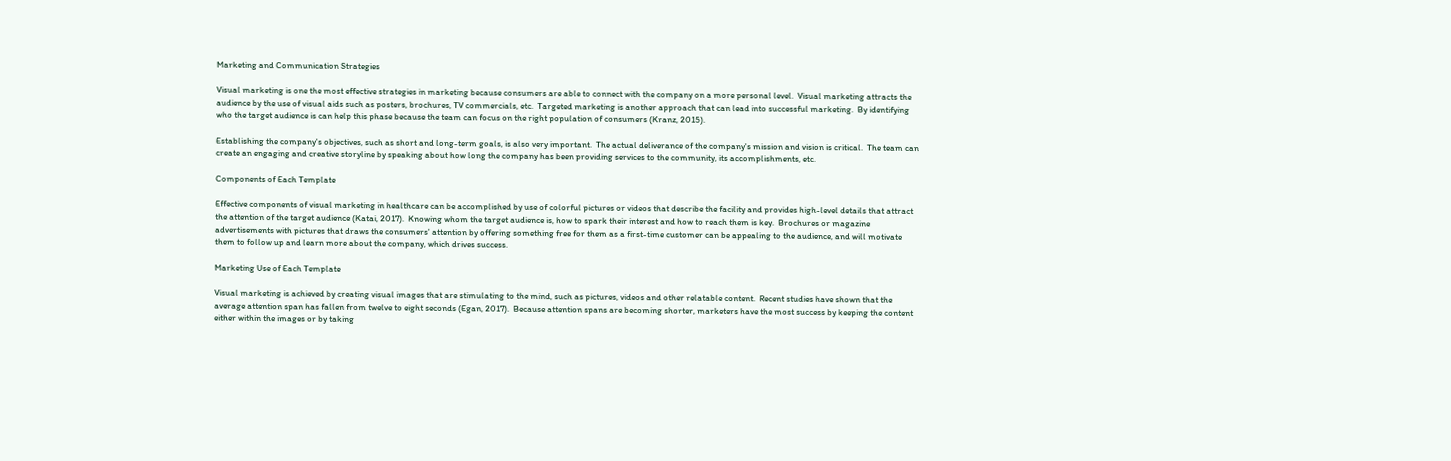Marketing and Communication Strategies

Visual marketing is one the most effective strategies in marketing because consumers are able to connect with the company on a more personal level.  Visual marketing attracts the audience by the use of visual aids such as posters, brochures, TV commercials, etc.  Targeted marketing is another approach that can lead into successful marketing.  By identifying who the target audience is can help this phase because the team can focus on the right population of consumers (Kranz, 2015).

Establishing the company's objectives, such as short and long-term goals, is also very important.  The actual deliverance of the company's mission and vision is critical.  The team can create an engaging and creative storyline by speaking about how long the company has been providing services to the community, its accomplishments, etc.

Components of Each Template

Effective components of visual marketing in healthcare can be accomplished by use of colorful pictures or videos that describe the facility and provides high-level details that attract the attention of the target audience (Katai, 2017).  Knowing whom the target audience is, how to spark their interest and how to reach them is key.  Brochures or magazine advertisements with pictures that draws the consumers' attention by offering something free for them as a first-time customer can be appealing to the audience, and will motivate them to follow up and learn more about the company, which drives success.

Marketing Use of Each Template

Visual marketing is achieved by creating visual images that are stimulating to the mind, such as pictures, videos and other relatable content.  Recent studies have shown that the average attention span has fallen from twelve to eight seconds (Egan, 2017).  Because attention spans are becoming shorter, marketers have the most success by keeping the content either within the images or by taking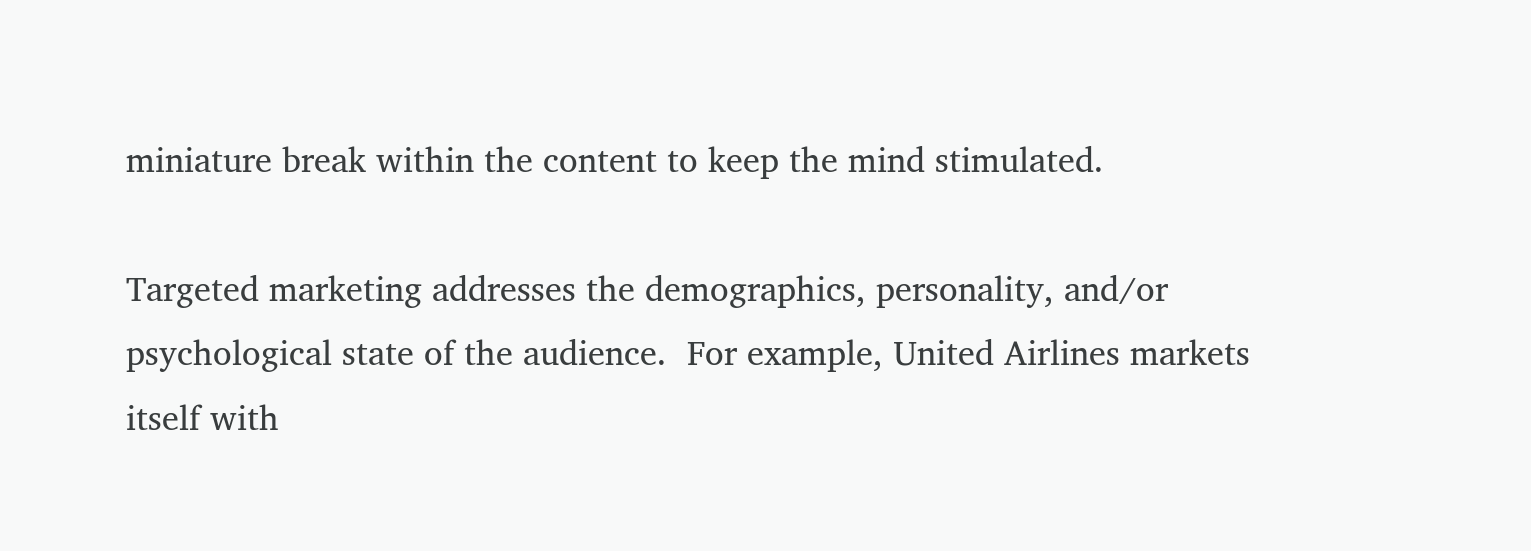miniature break within the content to keep the mind stimulated.

Targeted marketing addresses the demographics, personality, and/or psychological state of the audience.  For example, United Airlines markets itself with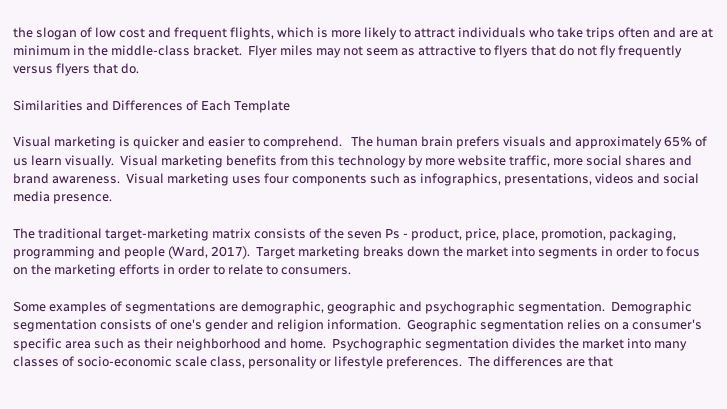the slogan of low cost and frequent flights, which is more likely to attract individuals who take trips often and are at minimum in the middle-class bracket.  Flyer miles may not seem as attractive to flyers that do not fly frequently versus flyers that do.

Similarities and Differences of Each Template

Visual marketing is quicker and easier to comprehend.   The human brain prefers visuals and approximately 65% of us learn visually.  Visual marketing benefits from this technology by more website traffic, more social shares and brand awareness.  Visual marketing uses four components such as infographics, presentations, videos and social media presence.

The traditional target-marketing matrix consists of the seven Ps - product, price, place, promotion, packaging, programming and people (Ward, 2017).  Target marketing breaks down the market into segments in order to focus on the marketing efforts in order to relate to consumers.

Some examples of segmentations are demographic, geographic and psychographic segmentation.  Demographic segmentation consists of one's gender and religion information.  Geographic segmentation relies on a consumer's specific area such as their neighborhood and home.  Psychographic segmentation divides the market into many classes of socio-economic scale class, personality or lifestyle preferences.  The differences are that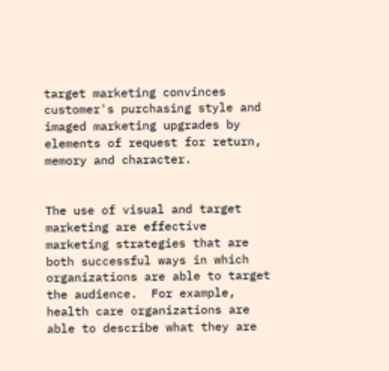target marketing convinces customer's purchasing style and imaged marketing upgrades by elements of request for return, memory and character.


The use of visual and target marketing are effective marketing strategies that are both successful ways in which organizations are able to target the audience.  For example, health care organizations are able to describe what they are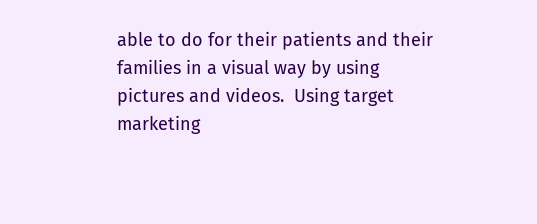able to do for their patients and their families in a visual way by using pictures and videos.  Using target marketing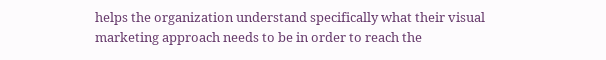helps the organization understand specifically what their visual marketing approach needs to be in order to reach the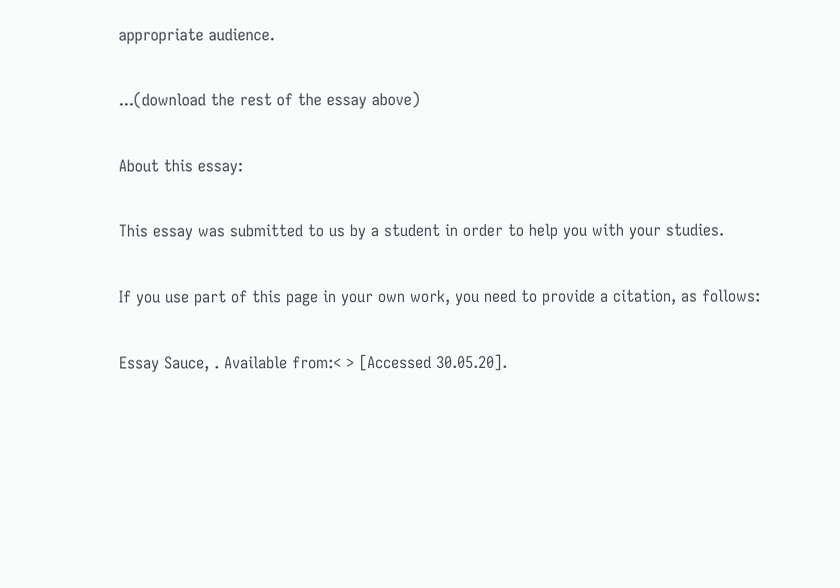appropriate audience.

...(download the rest of the essay above)

About this essay:

This essay was submitted to us by a student in order to help you with your studies.

If you use part of this page in your own work, you need to provide a citation, as follows:

Essay Sauce, . Available from:< > [Accessed 30.05.20].